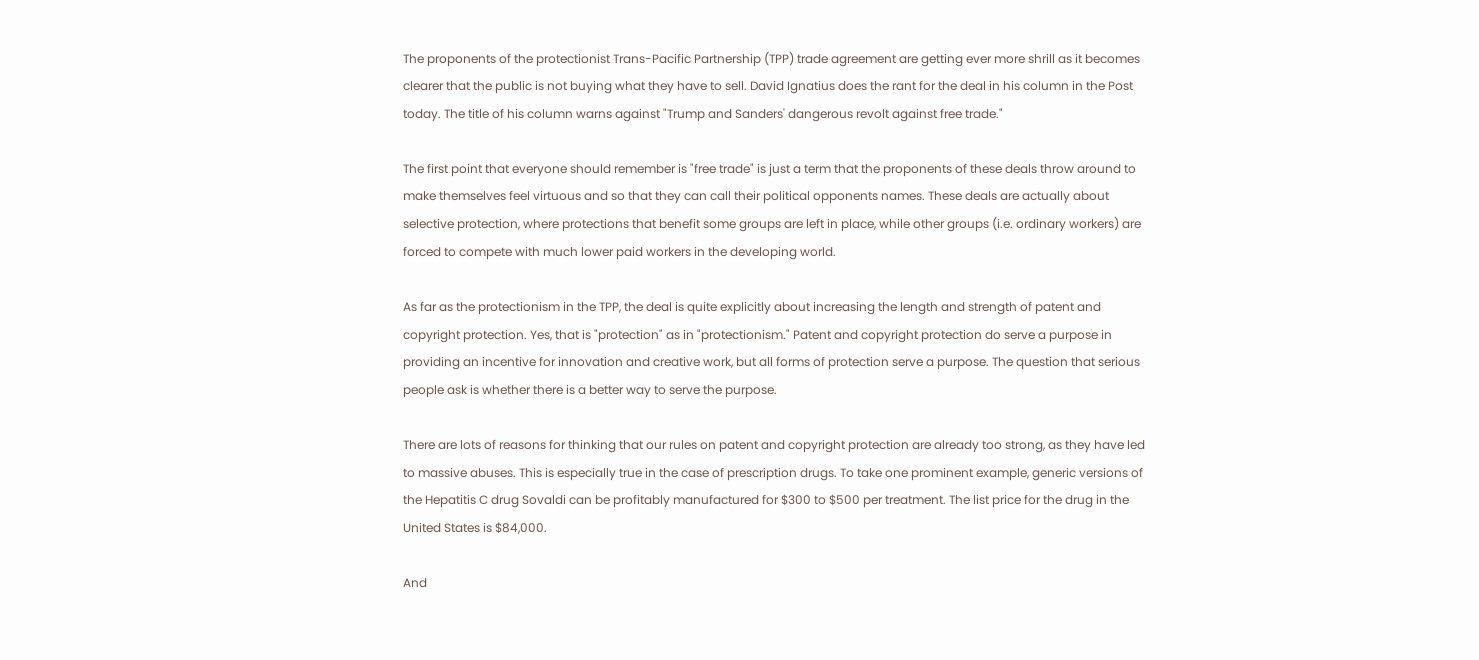The proponents of the protectionist Trans-Pacific Partnership (TPP) trade agreement are getting ever more shrill as it becomes clearer that the public is not buying what they have to sell. David Ignatius does the rant for the deal in his column in the Post today. The title of his column warns against "Trump and Sanders' dangerous revolt against free trade."

The first point that everyone should remember is "free trade" is just a term that the proponents of these deals throw around to make themselves feel virtuous and so that they can call their political opponents names. These deals are actually about selective protection, where protections that benefit some groups are left in place, while other groups (i.e. ordinary workers) are forced to compete with much lower paid workers in the developing world.

As far as the protectionism in the TPP, the deal is quite explicitly about increasing the length and strength of patent and copyright protection. Yes, that is "protection" as in "protectionism." Patent and copyright protection do serve a purpose in providing an incentive for innovation and creative work, but all forms of protection serve a purpose. The question that serious people ask is whether there is a better way to serve the purpose.

There are lots of reasons for thinking that our rules on patent and copyright protection are already too strong, as they have led to massive abuses. This is especially true in the case of prescription drugs. To take one prominent example, generic versions of the Hepatitis C drug Sovaldi can be profitably manufactured for $300 to $500 per treatment. The list price for the drug in the United States is $84,000.

And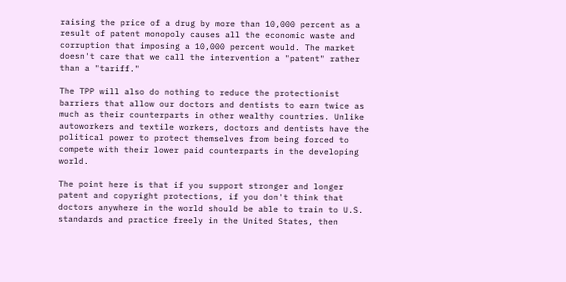raising the price of a drug by more than 10,000 percent as a result of patent monopoly causes all the economic waste and corruption that imposing a 10,000 percent would. The market doesn't care that we call the intervention a "patent" rather than a "tariff."

The TPP will also do nothing to reduce the protectionist barriers that allow our doctors and dentists to earn twice as much as their counterparts in other wealthy countries. Unlike autoworkers and textile workers, doctors and dentists have the political power to protect themselves from being forced to compete with their lower paid counterparts in the developing world.

The point here is that if you support stronger and longer patent and copyright protections, if you don't think that doctors anywhere in the world should be able to train to U.S. standards and practice freely in the United States, then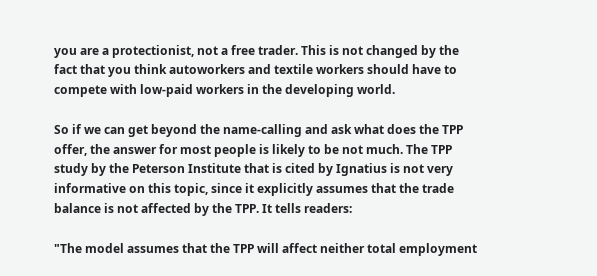you are a protectionist, not a free trader. This is not changed by the fact that you think autoworkers and textile workers should have to compete with low-paid workers in the developing world.

So if we can get beyond the name-calling and ask what does the TPP offer, the answer for most people is likely to be not much. The TPP study by the Peterson Institute that is cited by Ignatius is not very informative on this topic, since it explicitly assumes that the trade balance is not affected by the TPP. It tells readers:

"The model assumes that the TPP will affect neither total employment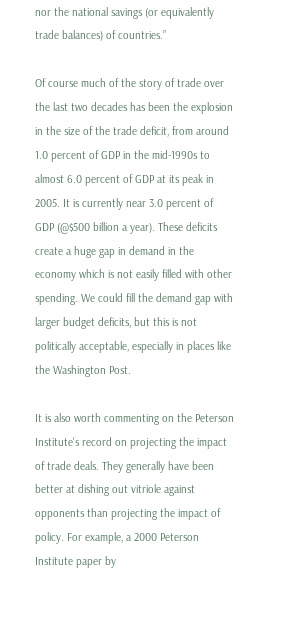nor the national savings (or equivalently trade balances) of countries.”

Of course much of the story of trade over the last two decades has been the explosion in the size of the trade deficit, from around 1.0 percent of GDP in the mid-1990s to almost 6.0 percent of GDP at its peak in 2005. It is currently near 3.0 percent of GDP (@$500 billion a year). These deficits create a huge gap in demand in the economy which is not easily filled with other spending. We could fill the demand gap with larger budget deficits, but this is not politically acceptable, especially in places like the Washington Post.

It is also worth commenting on the Peterson Institute's record on projecting the impact of trade deals. They generally have been better at dishing out vitriole against opponents than projecting the impact of policy. For example, a 2000 Peterson Institute paper by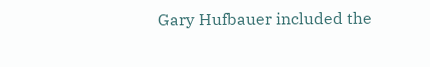Gary Hufbauer included the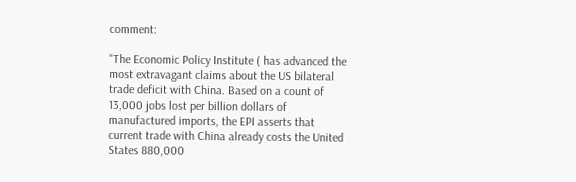comment:

"The Economic Policy Institute ( has advanced the most extravagant claims about the US bilateral trade deficit with China. Based on a count of 13,000 jobs lost per billion dollars of manufactured imports, the EPI asserts that current trade with China already costs the United States 880,000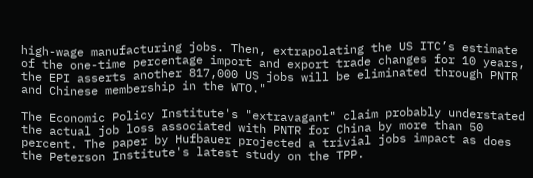high-wage manufacturing jobs. Then, extrapolating the US ITC’s estimate of the one-time percentage import and export trade changes for 10 years, the EPI asserts another 817,000 US jobs will be eliminated through PNTR and Chinese membership in the WTO."

The Economic Policy Institute's "extravagant" claim probably understated the actual job loss associated with PNTR for China by more than 50 percent. The paper by Hufbauer projected a trivial jobs impact as does the Peterson Institute's latest study on the TPP.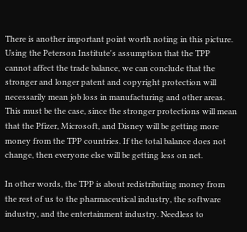There is another important point worth noting in this picture. Using the Peterson Institute's assumption that the TPP cannot affect the trade balance, we can conclude that the stronger and longer patent and copyright protection will necessarily mean job loss in manufacturing and other areas. This must be the case, since the stronger protections will mean that the Pfizer, Microsoft, and Disney will be getting more money from the TPP countries. If the total balance does not change, then everyone else will be getting less on net.

In other words, the TPP is about redistributing money from the rest of us to the pharmaceutical industry, the software industry, and the entertainment industry. Needless to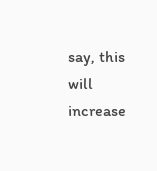say, this will increase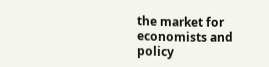the market for economists and policy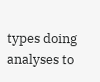types doing analyses to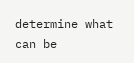determine what can be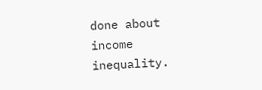done about income inequality.